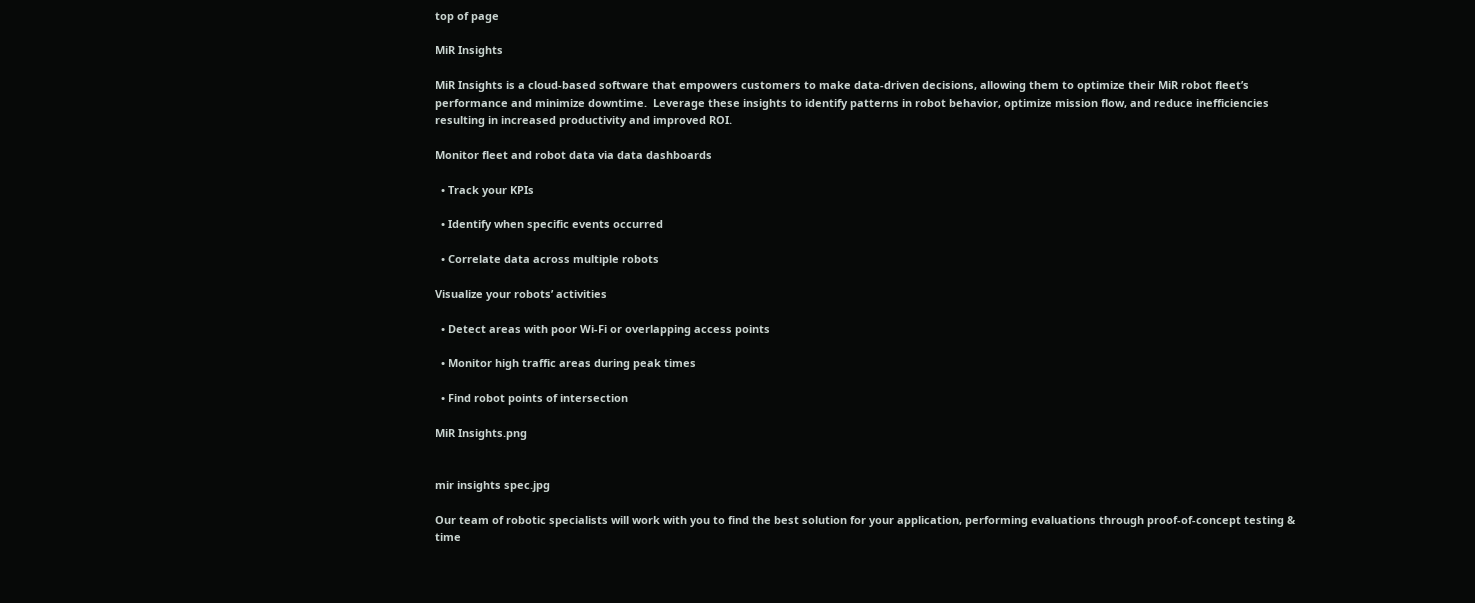top of page

MiR Insights

MiR Insights is a cloud-based software that empowers customers to make data-driven decisions, allowing them to optimize their MiR robot fleet’s performance and minimize downtime.  Leverage these insights to identify patterns in robot behavior, optimize mission flow, and reduce inefficiencies resulting in increased productivity and improved ROI.

Monitor fleet and robot data via data dashboards

  • Track your KPIs

  • Identify when specific events occurred

  • Correlate data across multiple robots

Visualize your robots’ activities

  • Detect areas with poor Wi-Fi or overlapping access points

  • Monitor high traffic areas during peak times

  • Find robot points of intersection

MiR Insights.png


mir insights spec.jpg

Our team of robotic specialists will work with you to find the best solution for your application, performing evaluations through proof-of-concept testing & time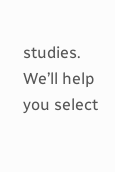studies.  We’ll help you select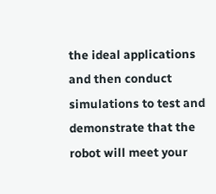the ideal applications and then conduct simulations to test and demonstrate that the robot will meet your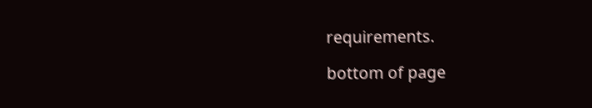requirements.

bottom of page